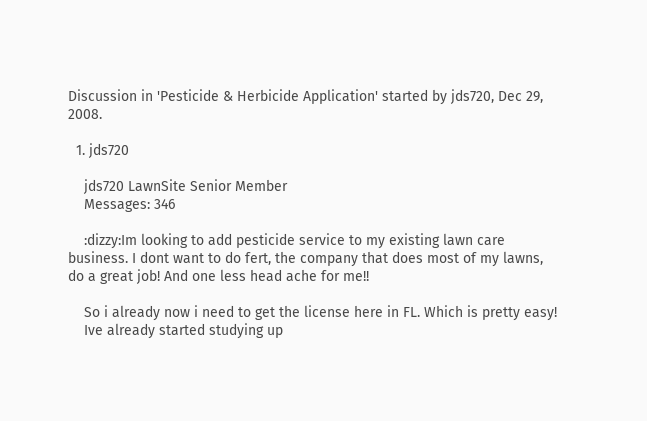Discussion in 'Pesticide & Herbicide Application' started by jds720, Dec 29, 2008.

  1. jds720

    jds720 LawnSite Senior Member
    Messages: 346

    :dizzy:Im looking to add pesticide service to my existing lawn care business. I dont want to do fert, the company that does most of my lawns, do a great job! And one less head ache for me!!

    So i already now i need to get the license here in FL. Which is pretty easy!
    Ive already started studying up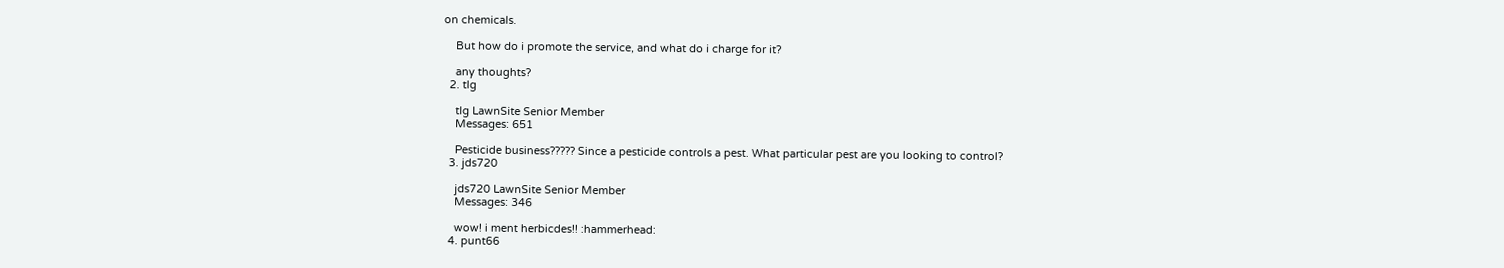on chemicals.

    But how do i promote the service, and what do i charge for it?

    any thoughts?
  2. tlg

    tlg LawnSite Senior Member
    Messages: 651

    Pesticide business????? Since a pesticide controls a pest. What particular pest are you looking to control?
  3. jds720

    jds720 LawnSite Senior Member
    Messages: 346

    wow! i ment herbicdes!! :hammerhead:
  4. punt66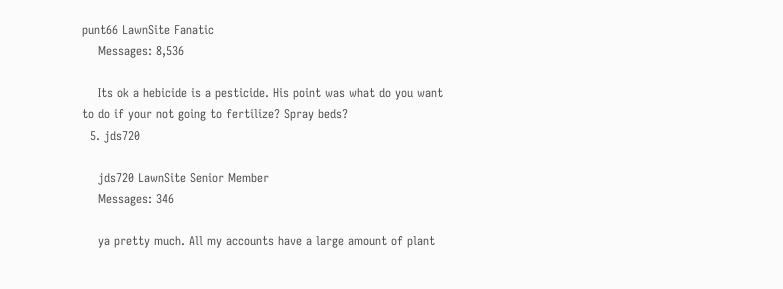punt66 LawnSite Fanatic
    Messages: 8,536

    Its ok a hebicide is a pesticide. His point was what do you want to do if your not going to fertilize? Spray beds?
  5. jds720

    jds720 LawnSite Senior Member
    Messages: 346

    ya pretty much. All my accounts have a large amount of plant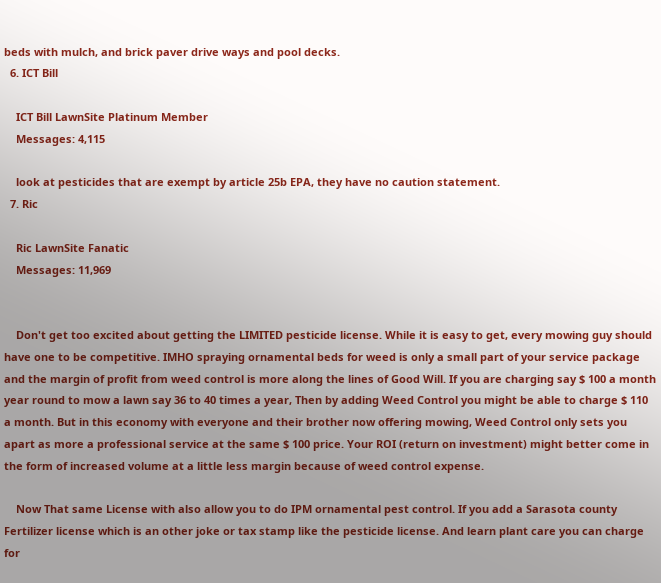beds with mulch, and brick paver drive ways and pool decks.
  6. ICT Bill

    ICT Bill LawnSite Platinum Member
    Messages: 4,115

    look at pesticides that are exempt by article 25b EPA, they have no caution statement.
  7. Ric

    Ric LawnSite Fanatic
    Messages: 11,969


    Don't get too excited about getting the LIMITED pesticide license. While it is easy to get, every mowing guy should have one to be competitive. IMHO spraying ornamental beds for weed is only a small part of your service package and the margin of profit from weed control is more along the lines of Good Will. If you are charging say $ 100 a month year round to mow a lawn say 36 to 40 times a year, Then by adding Weed Control you might be able to charge $ 110 a month. But in this economy with everyone and their brother now offering mowing, Weed Control only sets you apart as more a professional service at the same $ 100 price. Your ROI (return on investment) might better come in the form of increased volume at a little less margin because of weed control expense.

    Now That same License with also allow you to do IPM ornamental pest control. If you add a Sarasota county Fertilizer license which is an other joke or tax stamp like the pesticide license. And learn plant care you can charge for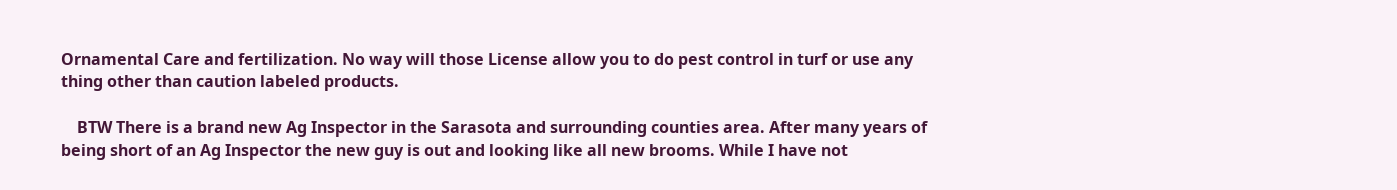Ornamental Care and fertilization. No way will those License allow you to do pest control in turf or use any thing other than caution labeled products.

    BTW There is a brand new Ag Inspector in the Sarasota and surrounding counties area. After many years of being short of an Ag Inspector the new guy is out and looking like all new brooms. While I have not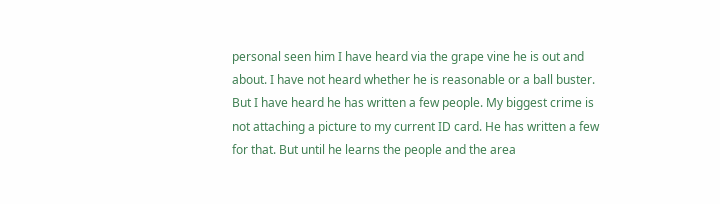personal seen him I have heard via the grape vine he is out and about. I have not heard whether he is reasonable or a ball buster. But I have heard he has written a few people. My biggest crime is not attaching a picture to my current ID card. He has written a few for that. But until he learns the people and the area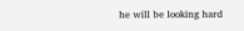he will be looking hard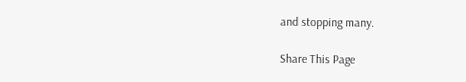and stopping many.

Share This Page